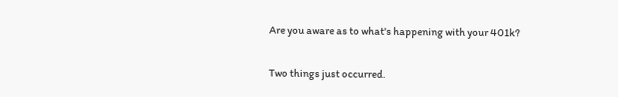Are you aware as to what's happening with your 401k?

Two things just occurred.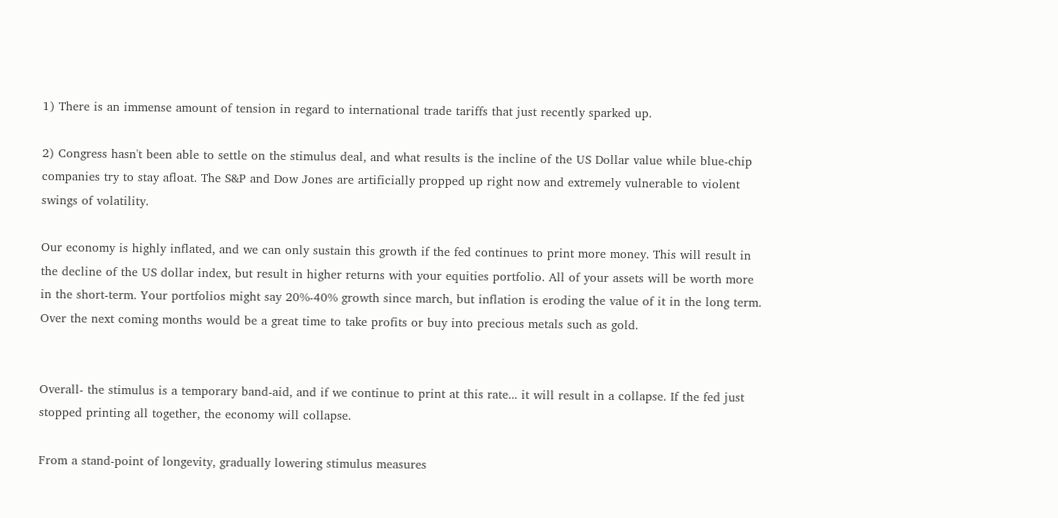1) There is an immense amount of tension in regard to international trade tariffs that just recently sparked up.

2) Congress hasn't been able to settle on the stimulus deal, and what results is the incline of the US Dollar value while blue-chip companies try to stay afloat. The S&P and Dow Jones are artificially propped up right now and extremely vulnerable to violent swings of volatility.

Our economy is highly inflated, and we can only sustain this growth if the fed continues to print more money. This will result in the decline of the US dollar index, but result in higher returns with your equities portfolio. All of your assets will be worth more in the short-term. Your portfolios might say 20%-40% growth since march, but inflation is eroding the value of it in the long term. Over the next coming months would be a great time to take profits or buy into precious metals such as gold.


Overall- the stimulus is a temporary band-aid, and if we continue to print at this rate... it will result in a collapse. If the fed just stopped printing all together, the economy will collapse.

From a stand-point of longevity, gradually lowering stimulus measures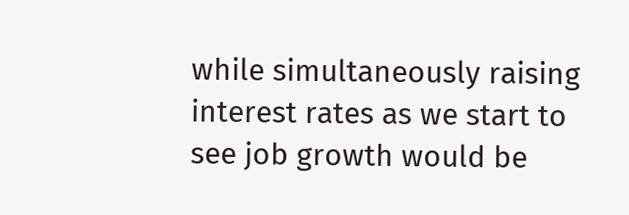while simultaneously raising interest rates as we start to see job growth would be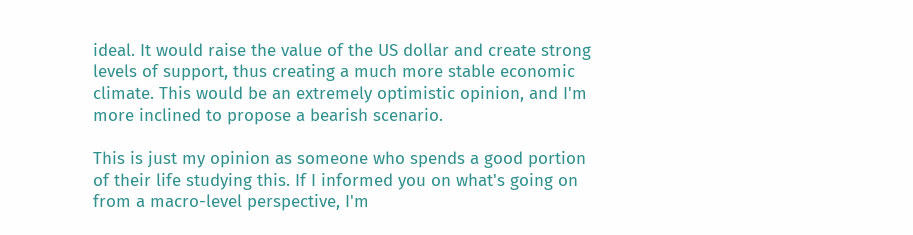ideal. It would raise the value of the US dollar and create strong levels of support, thus creating a much more stable economic climate. This would be an extremely optimistic opinion, and I'm more inclined to propose a bearish scenario.

This is just my opinion as someone who spends a good portion of their life studying this. If I informed you on what's going on from a macro-level perspective, I'm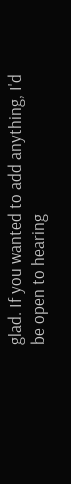glad. If you wanted to add anything, I'd be open to hearing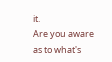it.
Are you aware as to what's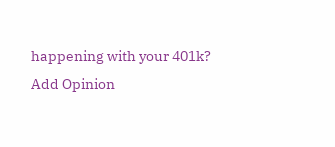happening with your 401k?
Add Opinion